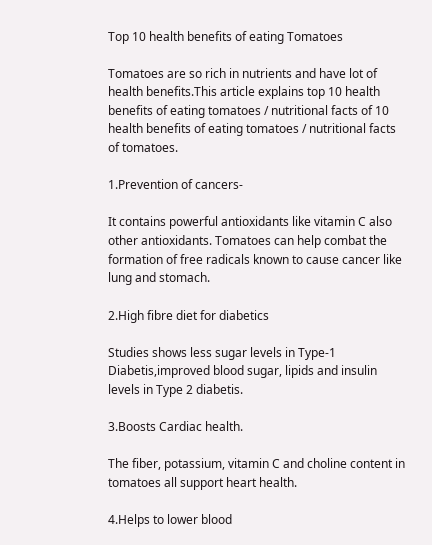Top 10 health benefits of eating Tomatoes

Tomatoes are so rich in nutrients and have lot of health benefits.This article explains top 10 health benefits of eating tomatoes / nutritional facts of 10 health benefits of eating tomatoes / nutritional facts of tomatoes.

1.Prevention of cancers-

It contains powerful antioxidants like vitamin C also other antioxidants. Tomatoes can help combat the formation of free radicals known to cause cancer like lung and stomach.

2.High fibre diet for diabetics

Studies shows less sugar levels in Type-1 Diabetis,improved blood sugar, lipids and insulin levels in Type 2 diabetis.

3.Boosts Cardiac health.

The fiber, potassium, vitamin C and choline content in tomatoes all support heart health.

4.Helps to lower blood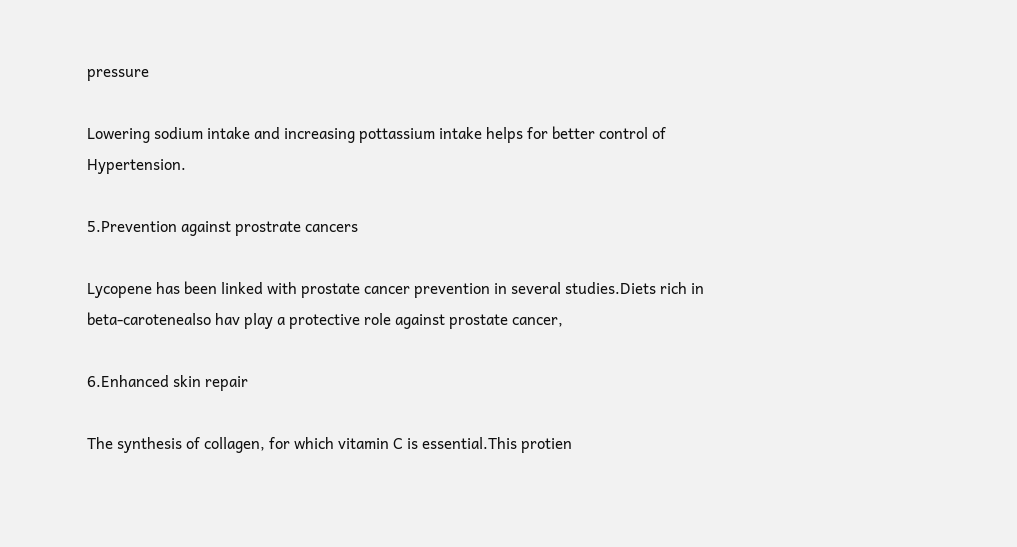pressure

Lowering sodium intake and increasing pottassium intake helps for better control of Hypertension.

5.Prevention against prostrate cancers

Lycopene has been linked with prostate cancer prevention in several studies.Diets rich in beta-carotenealso hav play a protective role against prostate cancer,

6.Enhanced skin repair

The synthesis of collagen, for which vitamin C is essential.This protien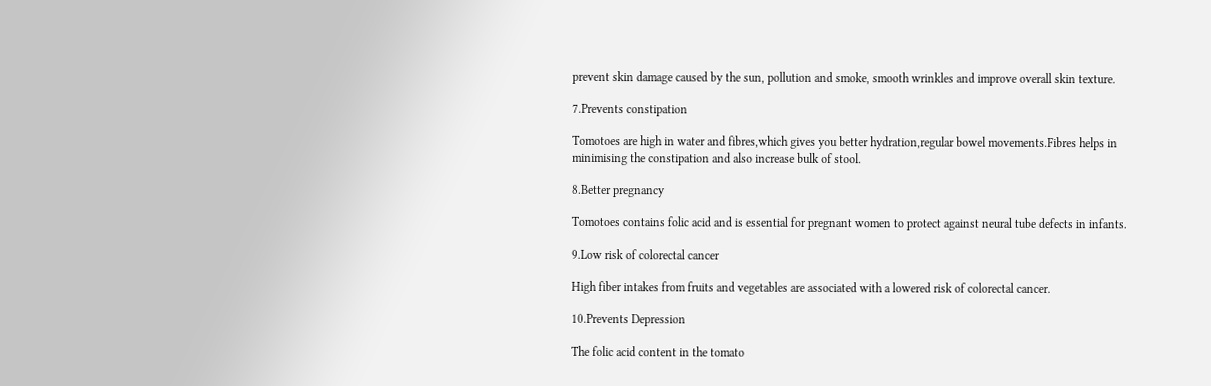prevent skin damage caused by the sun, pollution and smoke, smooth wrinkles and improve overall skin texture.

7.Prevents constipation

Tomotoes are high in water and fibres,which gives you better hydration,regular bowel movements.Fibres helps in minimising the constipation and also increase bulk of stool.

8.Better pregnancy

Tomotoes contains folic acid and is essential for pregnant women to protect against neural tube defects in infants.

9.Low risk of colorectal cancer

High fiber intakes from fruits and vegetables are associated with a lowered risk of colorectal cancer.

10.Prevents Depression

The folic acid content in the tomato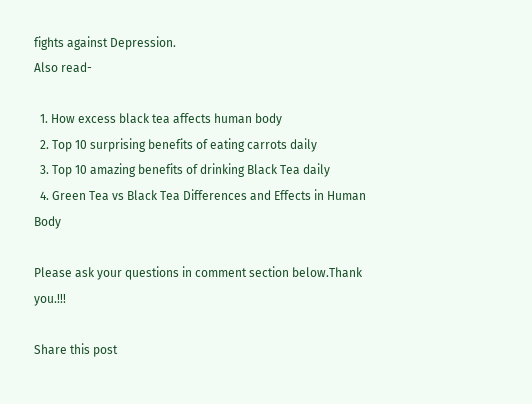fights against Depression.
Also read-

  1. How excess black tea affects human body
  2. Top 10 surprising benefits of eating carrots daily
  3. Top 10 amazing benefits of drinking Black Tea daily
  4. Green Tea vs Black Tea Differences and Effects in Human Body

Please ask your questions in comment section below.Thank you.!!!

Share this post